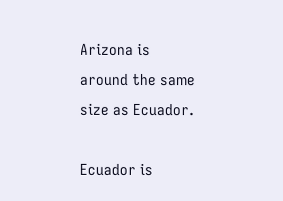Arizona is around the same size as Ecuador.

Ecuador is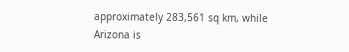approximately 283,561 sq km, while Arizona is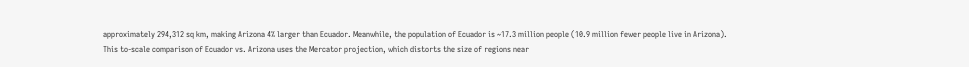approximately 294,312 sq km, making Arizona 4% larger than Ecuador. Meanwhile, the population of Ecuador is ~17.3 million people (10.9 million fewer people live in Arizona).
This to-scale comparison of Ecuador vs. Arizona uses the Mercator projection, which distorts the size of regions near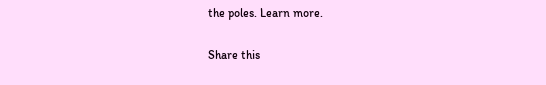the poles. Learn more.

Share this